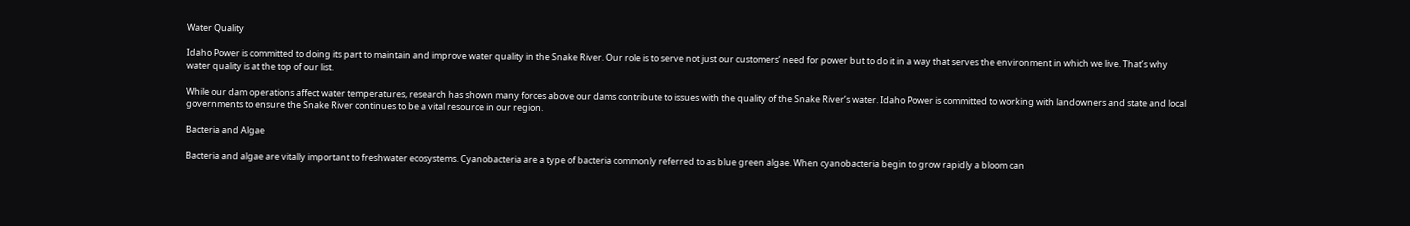Water Quality

Idaho Power is committed to doing its part to maintain and improve water quality in the Snake River. Our role is to serve not just our customers’ need for power but to do it in a way that serves the environment in which we live. That’s why water quality is at the top of our list.

While our dam operations affect water temperatures, research has shown many forces above our dams contribute to issues with the quality of the Snake River’s water. Idaho Power is committed to working with landowners and state and local governments to ensure the Snake River continues to be a vital resource in our region.

Bacteria and Algae

Bacteria and algae are vitally important to freshwater ecosystems. Cyanobacteria are a type of bacteria commonly referred to as blue green algae. When cyanobacteria begin to grow rapidly a bloom can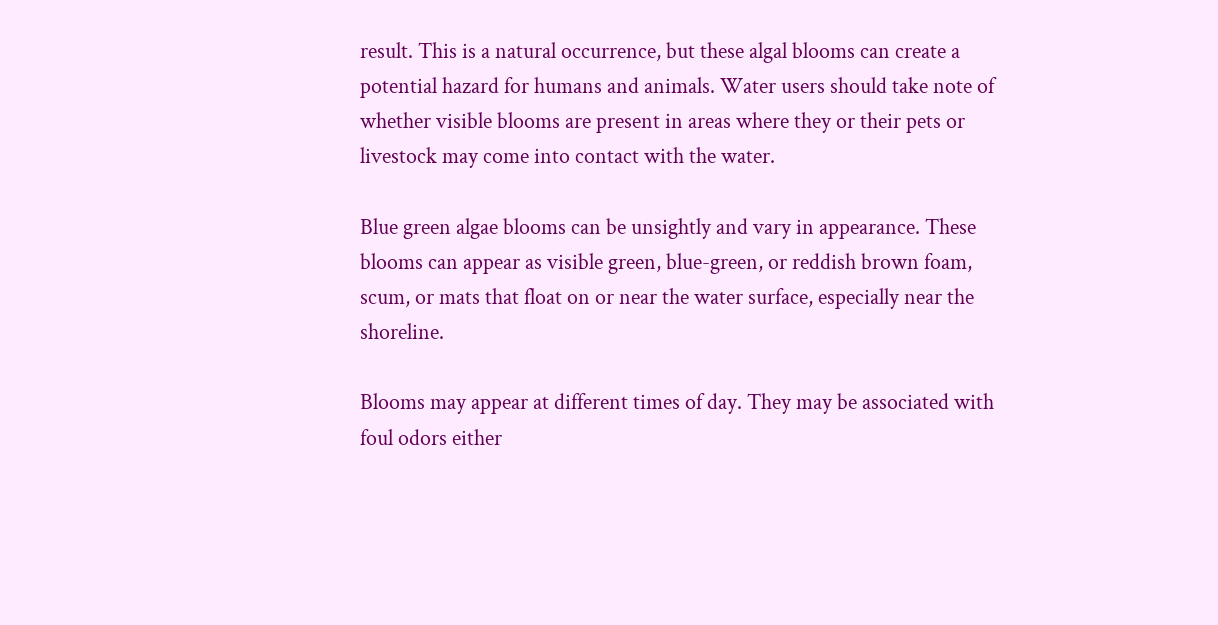result. This is a natural occurrence, but these algal blooms can create a potential hazard for humans and animals. Water users should take note of whether visible blooms are present in areas where they or their pets or livestock may come into contact with the water.

Blue green algae blooms can be unsightly and vary in appearance. These blooms can appear as visible green, blue-green, or reddish brown foam, scum, or mats that float on or near the water surface, especially near the shoreline.

Blooms may appear at different times of day. They may be associated with foul odors either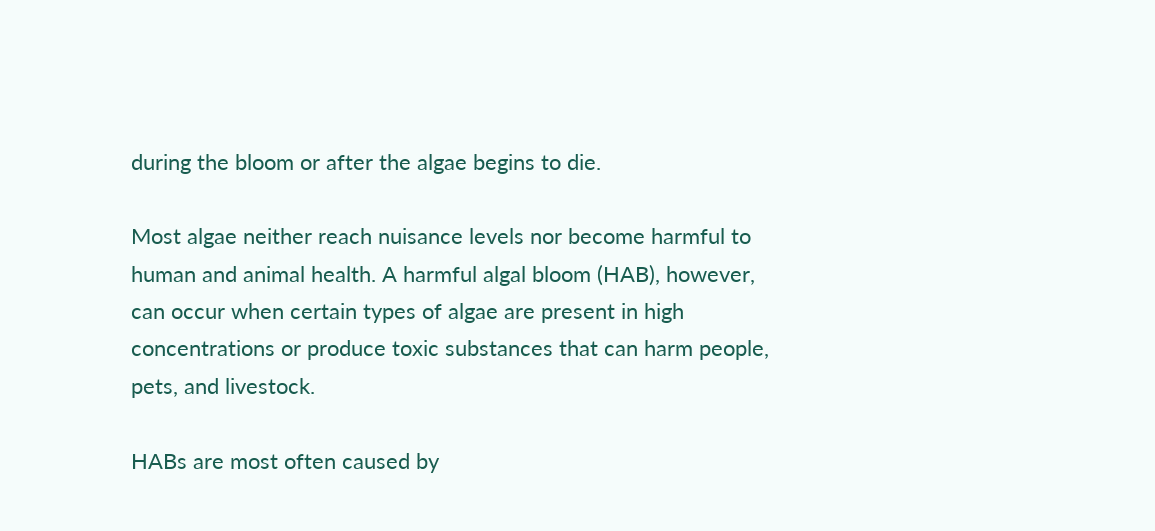during the bloom or after the algae begins to die.

Most algae neither reach nuisance levels nor become harmful to human and animal health. A harmful algal bloom (HAB), however, can occur when certain types of algae are present in high concentrations or produce toxic substances that can harm people, pets, and livestock.

HABs are most often caused by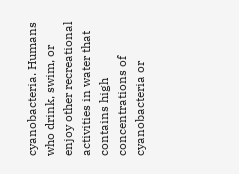cyanobacteria. Humans who drink, swim, or enjoy other recreational activities in water that contains high concentrations of cyanobacteria or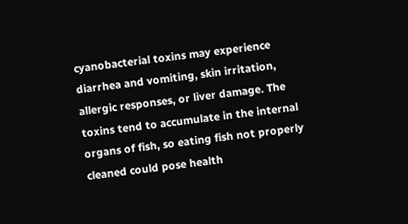cyanobacterial toxins may experience diarrhea and vomiting, skin irritation, allergic responses, or liver damage. The toxins tend to accumulate in the internal organs of fish, so eating fish not properly cleaned could pose health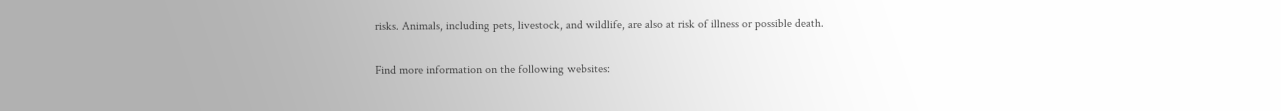risks. Animals, including pets, livestock, and wildlife, are also at risk of illness or possible death.

Find more information on the following websites: